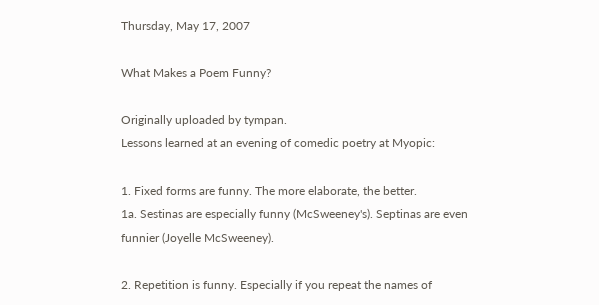Thursday, May 17, 2007

What Makes a Poem Funny?

Originally uploaded by tympan.
Lessons learned at an evening of comedic poetry at Myopic:

1. Fixed forms are funny. The more elaborate, the better.
1a. Sestinas are especially funny (McSweeney's). Septinas are even funnier (Joyelle McSweeney).

2. Repetition is funny. Especially if you repeat the names of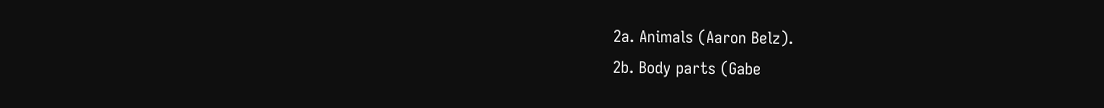2a. Animals (Aaron Belz).
2b. Body parts (Gabe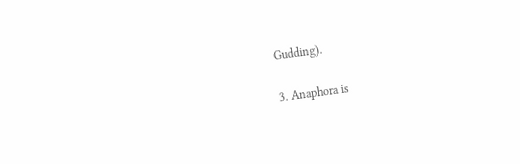Gudding).

3. Anaphora is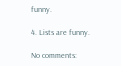funny.

4. Lists are funny.

No comments: